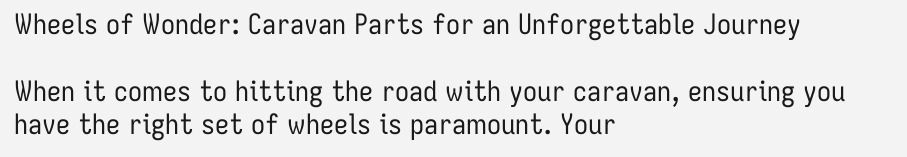Wheels of Wonder: Caravan Parts for an Unforgettable Journey

When it comes to hitting the road with your caravan, ensuring you have the right set of wheels is paramount. Your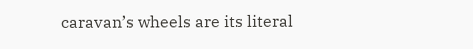caravan’s wheels are its literal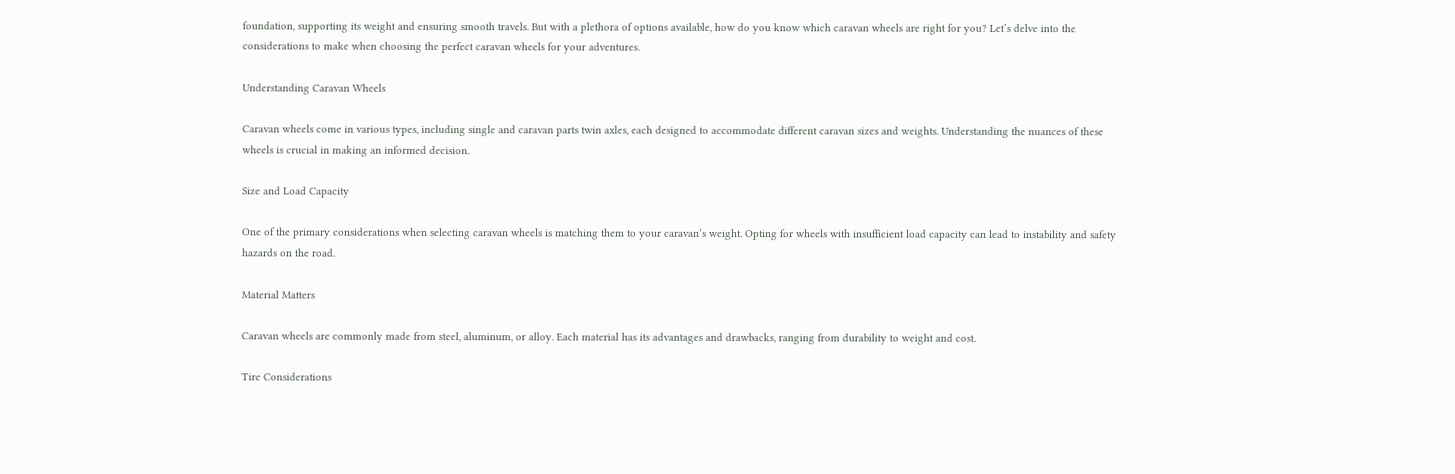foundation, supporting its weight and ensuring smooth travels. But with a plethora of options available, how do you know which caravan wheels are right for you? Let’s delve into the considerations to make when choosing the perfect caravan wheels for your adventures.

Understanding Caravan Wheels

Caravan wheels come in various types, including single and caravan parts twin axles, each designed to accommodate different caravan sizes and weights. Understanding the nuances of these wheels is crucial in making an informed decision.

Size and Load Capacity

One of the primary considerations when selecting caravan wheels is matching them to your caravan’s weight. Opting for wheels with insufficient load capacity can lead to instability and safety hazards on the road.

Material Matters

Caravan wheels are commonly made from steel, aluminum, or alloy. Each material has its advantages and drawbacks, ranging from durability to weight and cost.

Tire Considerations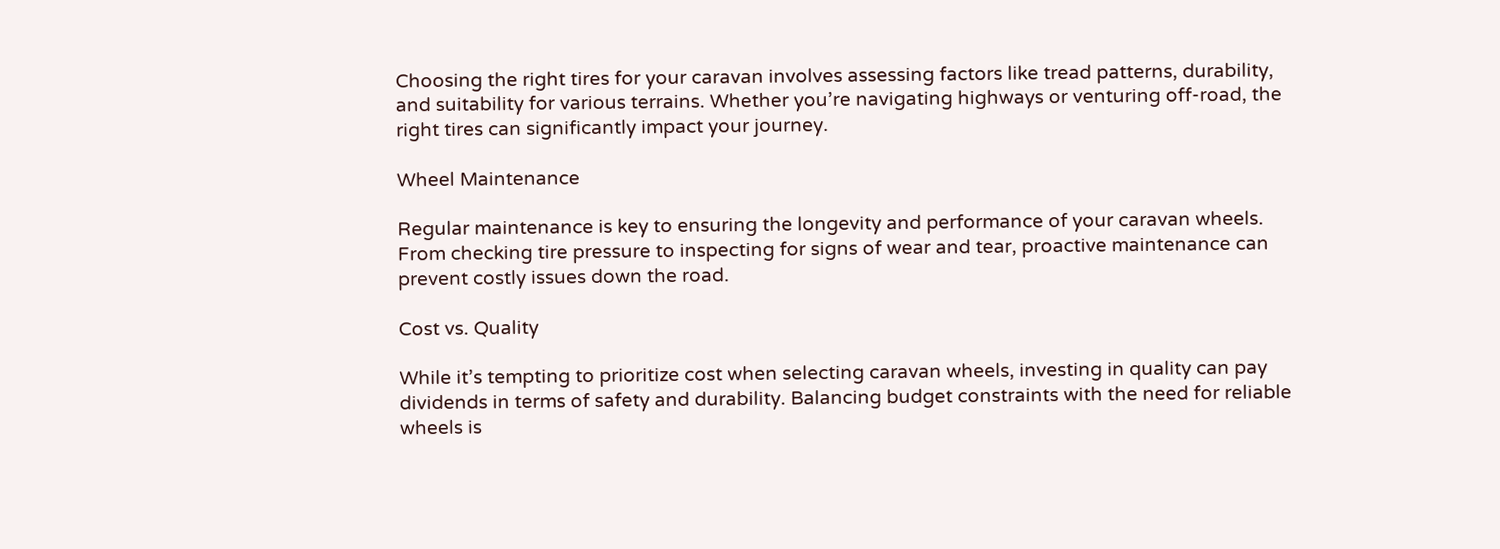Choosing the right tires for your caravan involves assessing factors like tread patterns, durability, and suitability for various terrains. Whether you’re navigating highways or venturing off-road, the right tires can significantly impact your journey.

Wheel Maintenance

Regular maintenance is key to ensuring the longevity and performance of your caravan wheels. From checking tire pressure to inspecting for signs of wear and tear, proactive maintenance can prevent costly issues down the road.

Cost vs. Quality

While it’s tempting to prioritize cost when selecting caravan wheels, investing in quality can pay dividends in terms of safety and durability. Balancing budget constraints with the need for reliable wheels is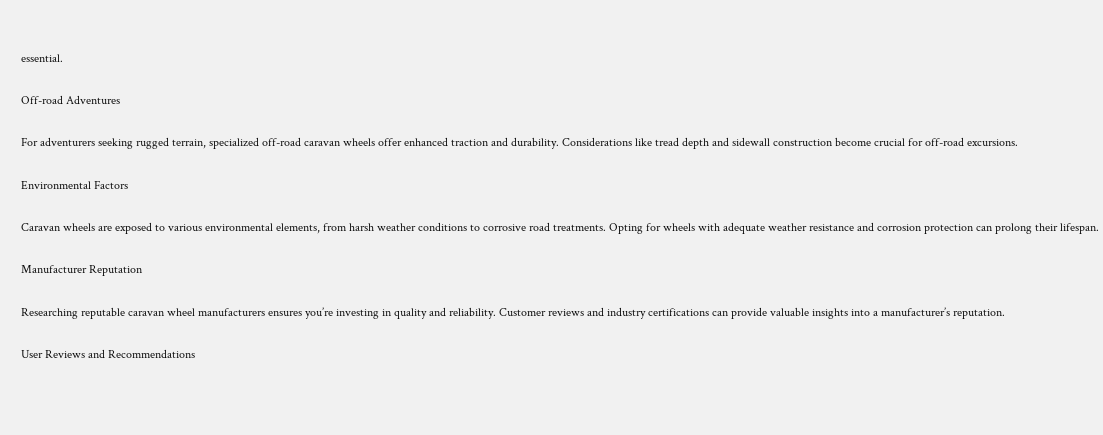essential.

Off-road Adventures

For adventurers seeking rugged terrain, specialized off-road caravan wheels offer enhanced traction and durability. Considerations like tread depth and sidewall construction become crucial for off-road excursions.

Environmental Factors

Caravan wheels are exposed to various environmental elements, from harsh weather conditions to corrosive road treatments. Opting for wheels with adequate weather resistance and corrosion protection can prolong their lifespan.

Manufacturer Reputation

Researching reputable caravan wheel manufacturers ensures you’re investing in quality and reliability. Customer reviews and industry certifications can provide valuable insights into a manufacturer’s reputation.

User Reviews and Recommendations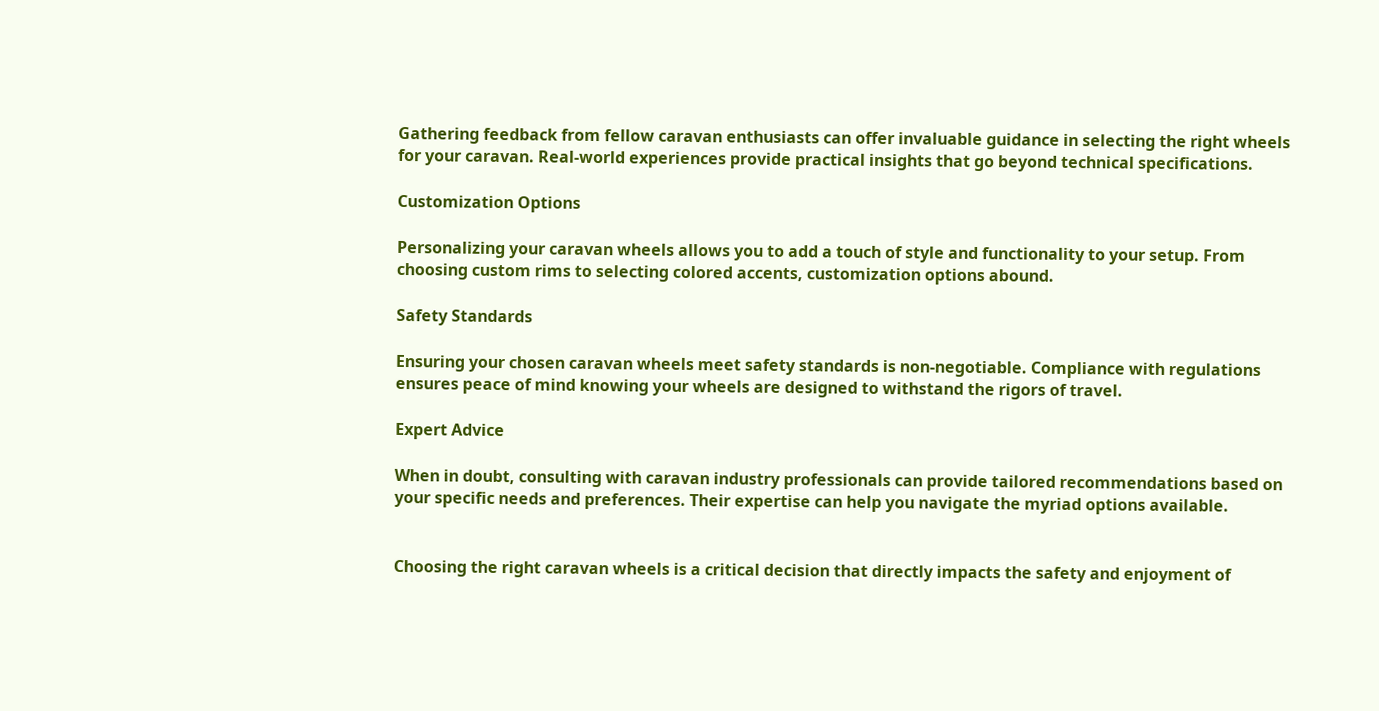Gathering feedback from fellow caravan enthusiasts can offer invaluable guidance in selecting the right wheels for your caravan. Real-world experiences provide practical insights that go beyond technical specifications.

Customization Options

Personalizing your caravan wheels allows you to add a touch of style and functionality to your setup. From choosing custom rims to selecting colored accents, customization options abound.

Safety Standards

Ensuring your chosen caravan wheels meet safety standards is non-negotiable. Compliance with regulations ensures peace of mind knowing your wheels are designed to withstand the rigors of travel.

Expert Advice

When in doubt, consulting with caravan industry professionals can provide tailored recommendations based on your specific needs and preferences. Their expertise can help you navigate the myriad options available.


Choosing the right caravan wheels is a critical decision that directly impacts the safety and enjoyment of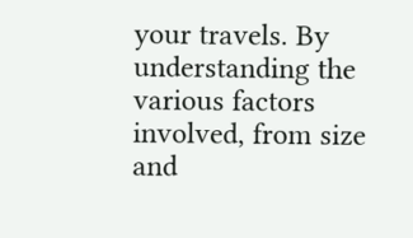your travels. By understanding the various factors involved, from size and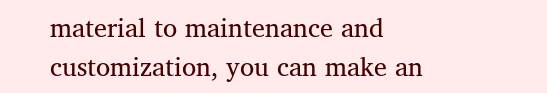material to maintenance and customization, you can make an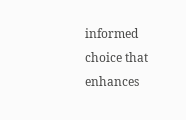informed choice that enhances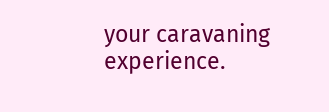your caravaning experience.